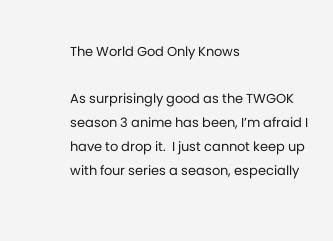The World God Only Knows

As surprisingly good as the TWGOK season 3 anime has been, I’m afraid I have to drop it.  I just cannot keep up with four series a season, especially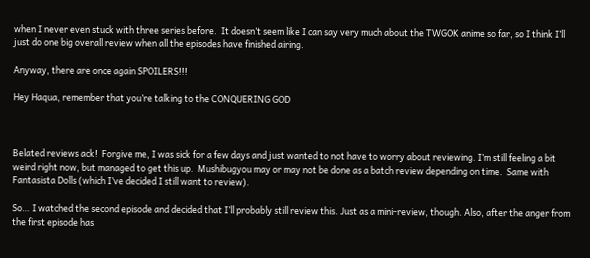when I never even stuck with three series before.  It doesn’t seem like I can say very much about the TWGOK anime so far, so I think I’ll just do one big overall review when all the episodes have finished airing.

Anyway, there are once again SPOILERS!!!

Hey Haqua, remember that you’re talking to the CONQUERING GOD



Belated reviews ack!  Forgive me, I was sick for a few days and just wanted to not have to worry about reviewing. I’m still feeling a bit weird right now, but managed to get this up.  Mushibugyou may or may not be done as a batch review depending on time.  Same with Fantasista Dolls (which I’ve decided I still want to review).

So… I watched the second episode and decided that I’ll probably still review this. Just as a mini-review, though. Also, after the anger from the first episode has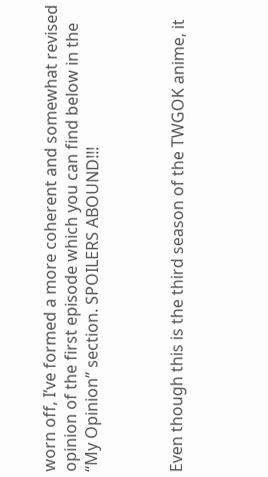worn off, I’ve formed a more coherent and somewhat revised opinion of the first episode which you can find below in the “My Opinion” section. SPOILERS ABOUND!!!



Even though this is the third season of the TWGOK anime, it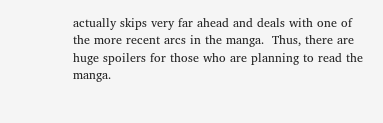actually skips very far ahead and deals with one of the more recent arcs in the manga.  Thus, there are huge spoilers for those who are planning to read the manga.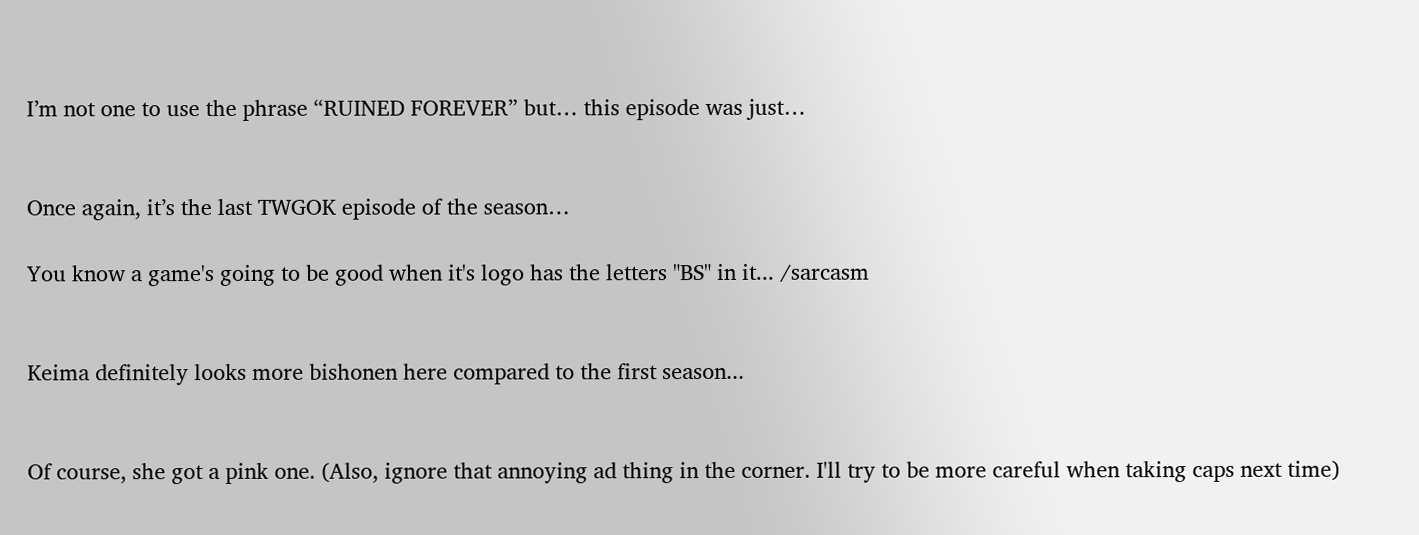I’m not one to use the phrase “RUINED FOREVER” but… this episode was just…


Once again, it’s the last TWGOK episode of the season…

You know a game's going to be good when it's logo has the letters "BS" in it... /sarcasm


Keima definitely looks more bishonen here compared to the first season...


Of course, she got a pink one. (Also, ignore that annoying ad thing in the corner. I'll try to be more careful when taking caps next time)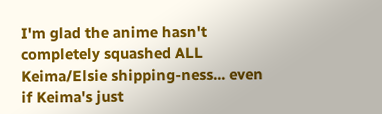I'm glad the anime hasn't completely squashed ALL Keima/Elsie shipping-ness... even if Keima's just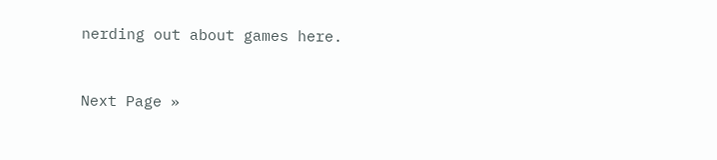nerding out about games here.


Next Page »